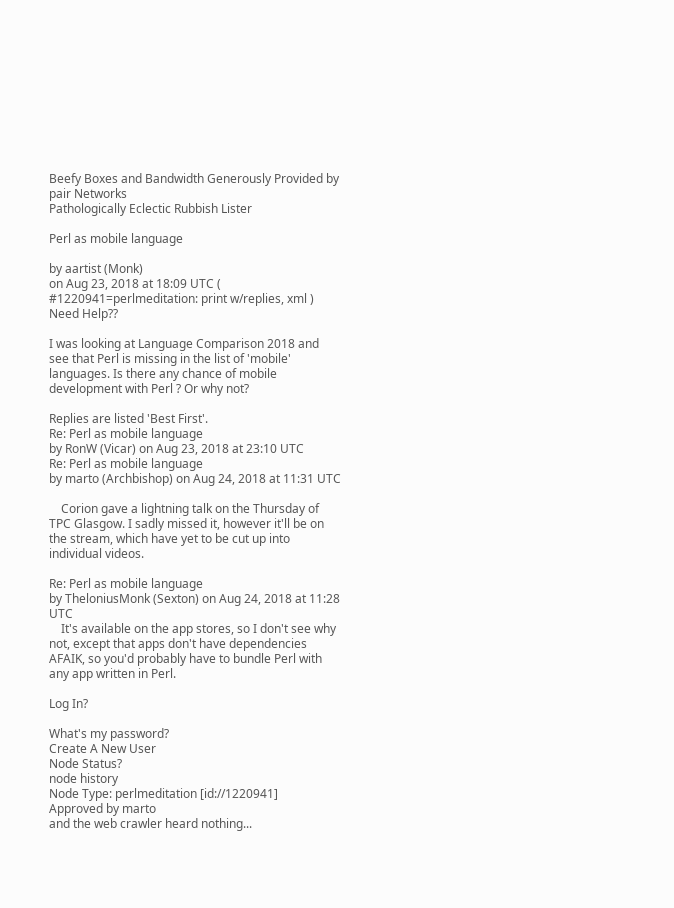Beefy Boxes and Bandwidth Generously Provided by pair Networks
Pathologically Eclectic Rubbish Lister

Perl as mobile language

by aartist (Monk)
on Aug 23, 2018 at 18:09 UTC ( #1220941=perlmeditation: print w/replies, xml ) Need Help??

I was looking at Language Comparison 2018 and see that Perl is missing in the list of 'mobile' languages. Is there any chance of mobile development with Perl ? Or why not?

Replies are listed 'Best First'.
Re: Perl as mobile language
by RonW (Vicar) on Aug 23, 2018 at 23:10 UTC
Re: Perl as mobile language
by marto (Archbishop) on Aug 24, 2018 at 11:31 UTC

    Corion gave a lightning talk on the Thursday of TPC Glasgow. I sadly missed it, however it'll be on the stream, which have yet to be cut up into individual videos.

Re: Perl as mobile language
by TheloniusMonk (Sexton) on Aug 24, 2018 at 11:28 UTC
    It's available on the app stores, so I don't see why not, except that apps don't have dependencies AFAIK, so you'd probably have to bundle Perl with any app written in Perl.

Log In?

What's my password?
Create A New User
Node Status?
node history
Node Type: perlmeditation [id://1220941]
Approved by marto
and the web crawler heard nothing...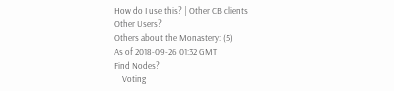How do I use this? | Other CB clients
Other Users?
Others about the Monastery: (5)
As of 2018-09-26 01:32 GMT
Find Nodes?
    Voting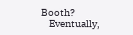Booth?
    Eventually,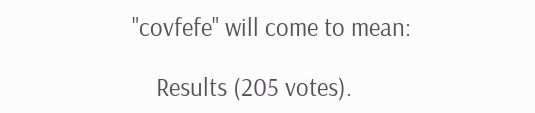"covfefe" will come to mean:

    Results (205 votes).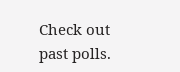Check out past polls.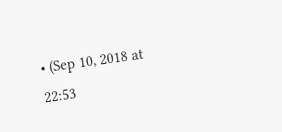• (Sep 10, 2018 at 22:53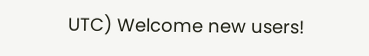UTC) Welcome new users!